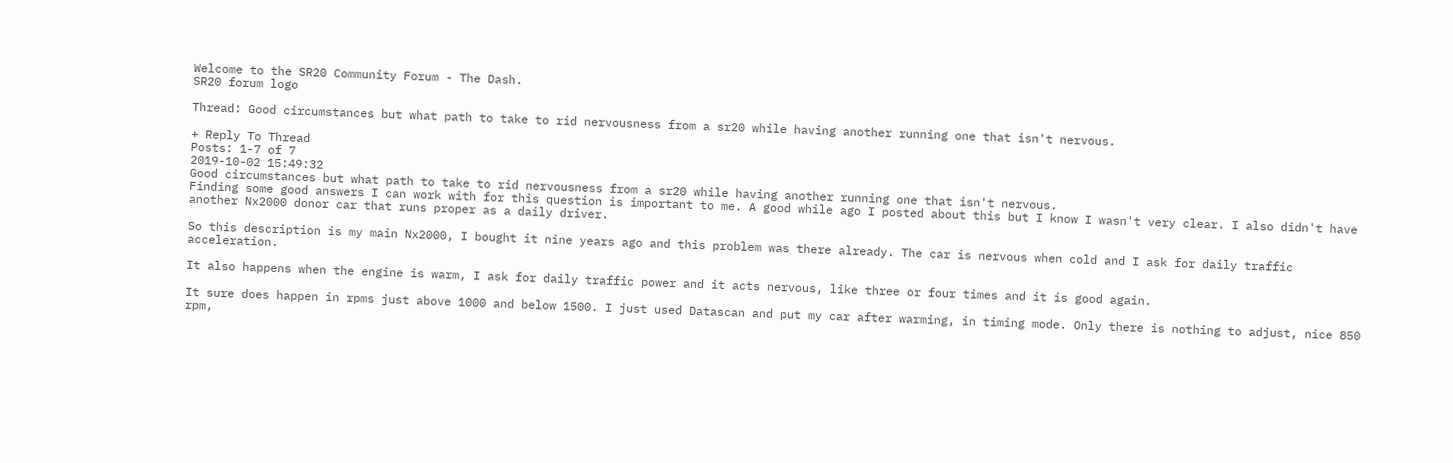Welcome to the SR20 Community Forum - The Dash.
SR20 forum logo

Thread: Good circumstances but what path to take to rid nervousness from a sr20 while having another running one that isn't nervous.

+ Reply To Thread
Posts: 1-7 of 7
2019-10-02 15:49:32
Good circumstances but what path to take to rid nervousness from a sr20 while having another running one that isn't nervous.
Finding some good answers I can work with for this question is important to me. A good while ago I posted about this but I know I wasn't very clear. I also didn't have another Nx2000 donor car that runs proper as a daily driver.

So this description is my main Nx2000, I bought it nine years ago and this problem was there already. The car is nervous when cold and I ask for daily traffic acceleration.

It also happens when the engine is warm, I ask for daily traffic power and it acts nervous, like three or four times and it is good again.

It sure does happen in rpms just above 1000 and below 1500. I just used Datascan and put my car after warming, in timing mode. Only there is nothing to adjust, nice 850 rpm,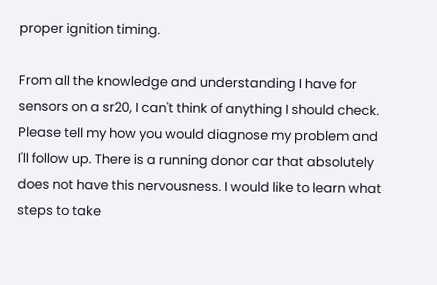proper ignition timing.

From all the knowledge and understanding I have for sensors on a sr20, I can't think of anything I should check. Please tell my how you would diagnose my problem and I'll follow up. There is a running donor car that absolutely does not have this nervousness. I would like to learn what steps to take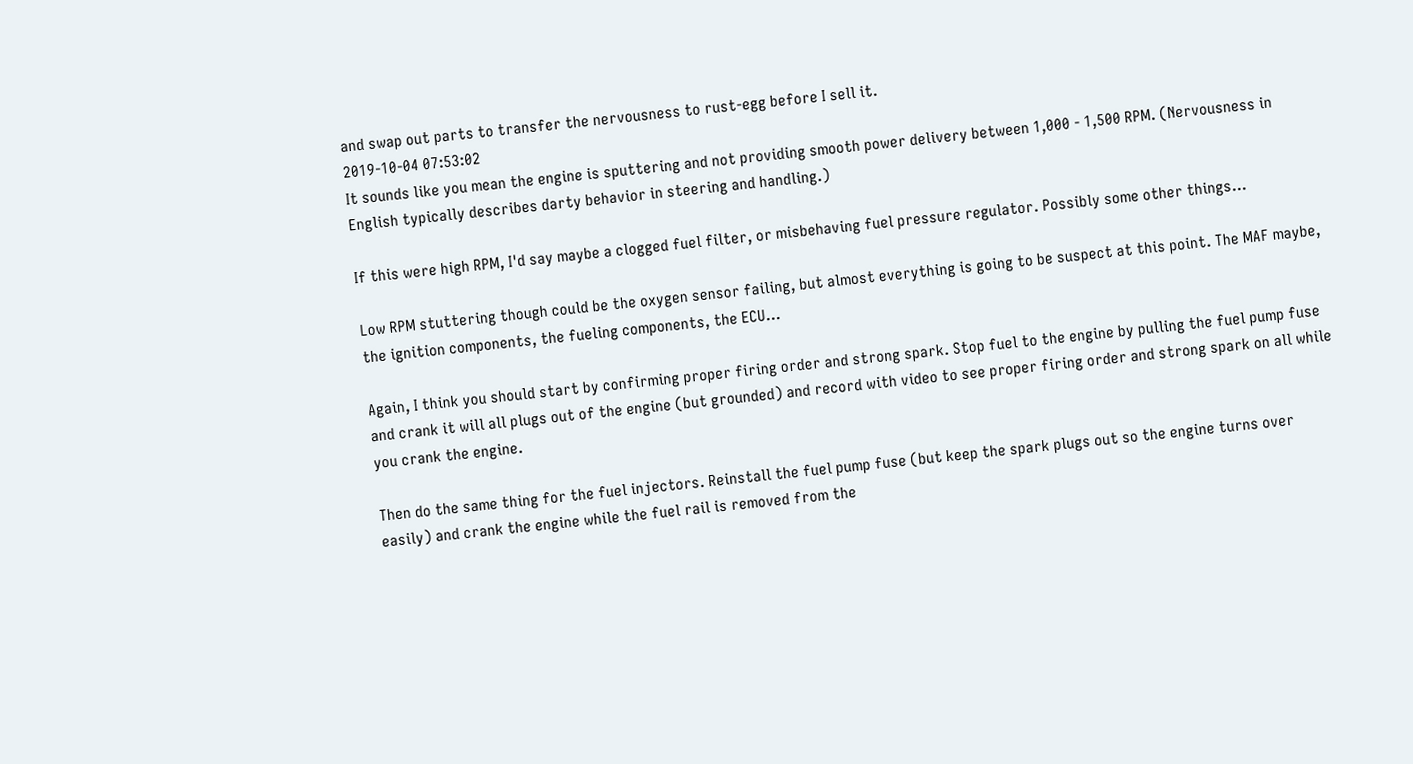and swap out parts to transfer the nervousness to rust-egg before I sell it.
2019-10-04 07:53:02
It sounds like you mean the engine is sputtering and not providing smooth power delivery between 1,000 - 1,500 RPM. (Nervousness in English typically describes darty behavior in steering and handling.)

If this were high RPM, I'd say maybe a clogged fuel filter, or misbehaving fuel pressure regulator. Possibly some other things...

Low RPM stuttering though could be the oxygen sensor failing, but almost everything is going to be suspect at this point. The MAF maybe, the ignition components, the fueling components, the ECU...

Again, I think you should start by confirming proper firing order and strong spark. Stop fuel to the engine by pulling the fuel pump fuse and crank it will all plugs out of the engine (but grounded) and record with video to see proper firing order and strong spark on all while you crank the engine.

Then do the same thing for the fuel injectors. Reinstall the fuel pump fuse (but keep the spark plugs out so the engine turns over easily) and crank the engine while the fuel rail is removed from the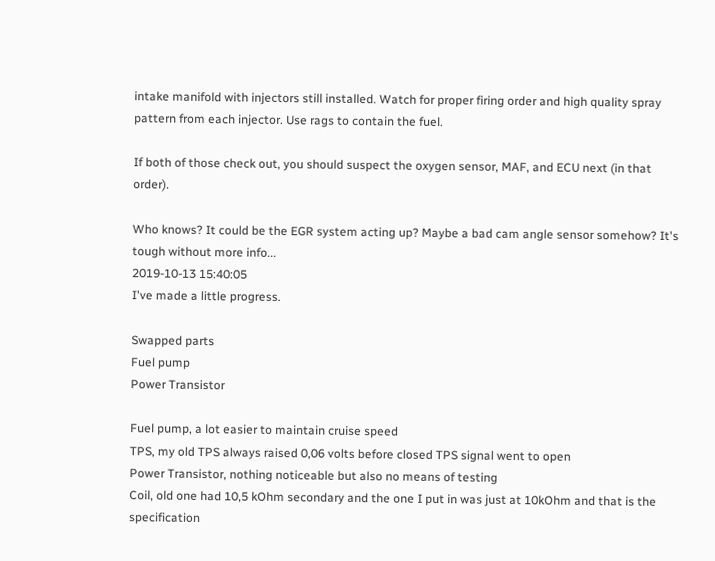intake manifold with injectors still installed. Watch for proper firing order and high quality spray pattern from each injector. Use rags to contain the fuel.

If both of those check out, you should suspect the oxygen sensor, MAF, and ECU next (in that order).

Who knows? It could be the EGR system acting up? Maybe a bad cam angle sensor somehow? It's tough without more info...
2019-10-13 15:40:05
I've made a little progress.

Swapped parts
Fuel pump
Power Transistor

Fuel pump, a lot easier to maintain cruise speed
TPS, my old TPS always raised 0,06 volts before closed TPS signal went to open
Power Transistor, nothing noticeable but also no means of testing
Coil, old one had 10,5 kOhm secondary and the one I put in was just at 10kOhm and that is the specification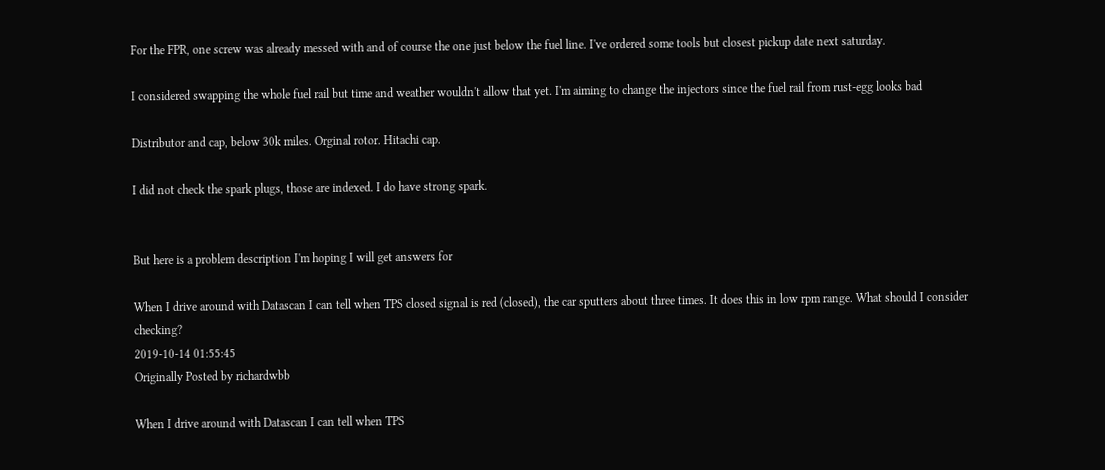For the FPR, one screw was already messed with and of course the one just below the fuel line. I've ordered some tools but closest pickup date next saturday.

I considered swapping the whole fuel rail but time and weather wouldn't allow that yet. I'm aiming to change the injectors since the fuel rail from rust-egg looks bad

Distributor and cap, below 30k miles. Orginal rotor. Hitachi cap.

I did not check the spark plugs, those are indexed. I do have strong spark.


But here is a problem description I'm hoping I will get answers for

When I drive around with Datascan I can tell when TPS closed signal is red (closed), the car sputters about three times. It does this in low rpm range. What should I consider checking?
2019-10-14 01:55:45
Originally Posted by richardwbb

When I drive around with Datascan I can tell when TPS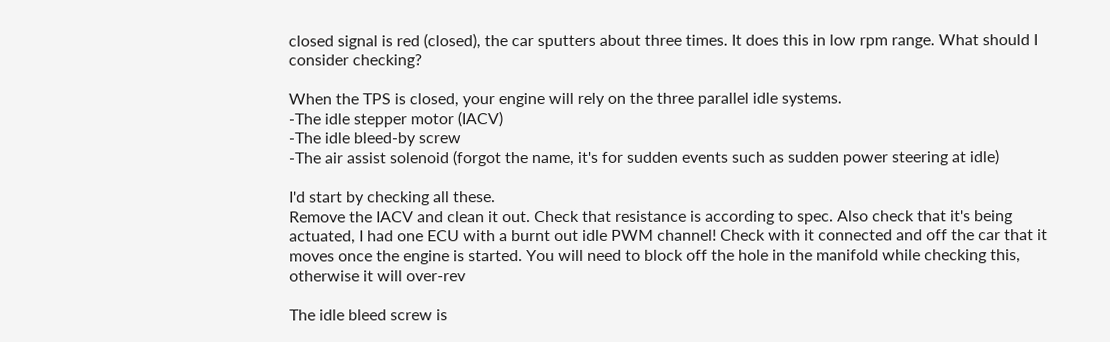closed signal is red (closed), the car sputters about three times. It does this in low rpm range. What should I consider checking?

When the TPS is closed, your engine will rely on the three parallel idle systems.
-The idle stepper motor (IACV)
-The idle bleed-by screw
-The air assist solenoid (forgot the name, it's for sudden events such as sudden power steering at idle)

I'd start by checking all these.
Remove the IACV and clean it out. Check that resistance is according to spec. Also check that it's being actuated, I had one ECU with a burnt out idle PWM channel! Check with it connected and off the car that it moves once the engine is started. You will need to block off the hole in the manifold while checking this, otherwise it will over-rev

The idle bleed screw is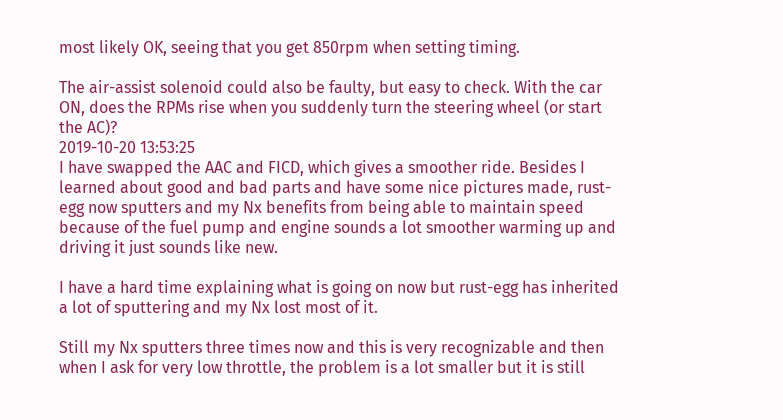most likely OK, seeing that you get 850rpm when setting timing.

The air-assist solenoid could also be faulty, but easy to check. With the car ON, does the RPMs rise when you suddenly turn the steering wheel (or start the AC)?
2019-10-20 13:53:25
I have swapped the AAC and FICD, which gives a smoother ride. Besides I learned about good and bad parts and have some nice pictures made, rust-egg now sputters and my Nx benefits from being able to maintain speed because of the fuel pump and engine sounds a lot smoother warming up and driving it just sounds like new.

I have a hard time explaining what is going on now but rust-egg has inherited a lot of sputtering and my Nx lost most of it.

Still my Nx sputters three times now and this is very recognizable and then when I ask for very low throttle, the problem is a lot smaller but it is still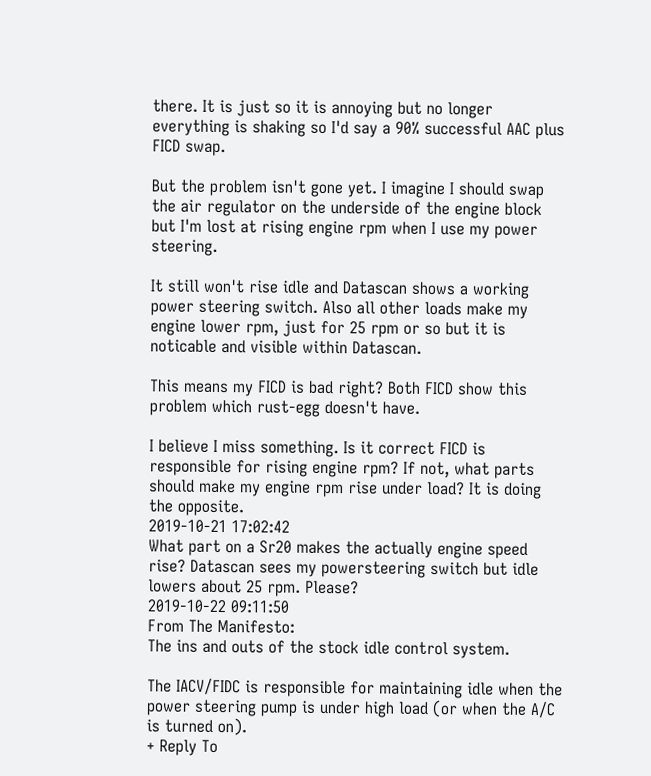there. It is just so it is annoying but no longer everything is shaking so I'd say a 90% successful AAC plus FICD swap.

But the problem isn't gone yet. I imagine I should swap the air regulator on the underside of the engine block but I'm lost at rising engine rpm when I use my power steering.

It still won't rise idle and Datascan shows a working power steering switch. Also all other loads make my engine lower rpm, just for 25 rpm or so but it is noticable and visible within Datascan.

This means my FICD is bad right? Both FICD show this problem which rust-egg doesn't have.

I believe I miss something. Is it correct FICD is responsible for rising engine rpm? If not, what parts should make my engine rpm rise under load? It is doing the opposite.
2019-10-21 17:02:42
What part on a Sr20 makes the actually engine speed rise? Datascan sees my powersteering switch but idle lowers about 25 rpm. Please?
2019-10-22 09:11:50
From The Manifesto:
The ins and outs of the stock idle control system.

The IACV/FIDC is responsible for maintaining idle when the power steering pump is under high load (or when the A/C is turned on).
+ Reply To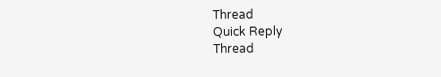Thread
Quick Reply
Thread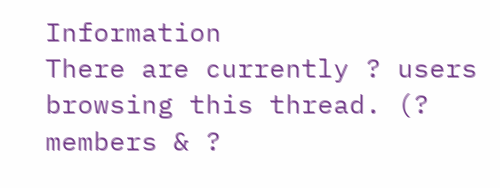Information
There are currently ? users browsing this thread. (? members & ?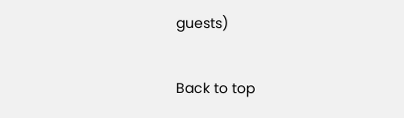guests)

Back to top